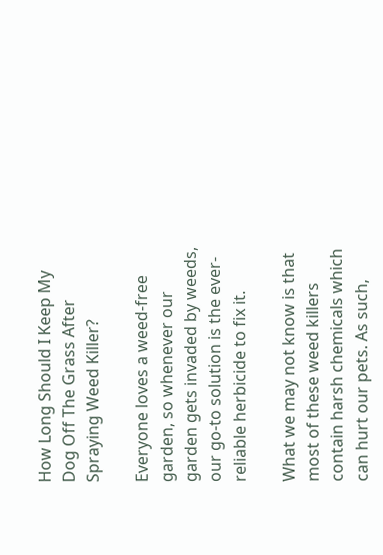How Long Should I Keep My Dog Off The Grass After Spraying Weed Killer?

Everyone loves a weed-free garden, so whenever our garden gets invaded by weeds, our go-to solution is the ever-reliable herbicide to fix it.

What we may not know is that most of these weed killers contain harsh chemicals which can hurt our pets. As such,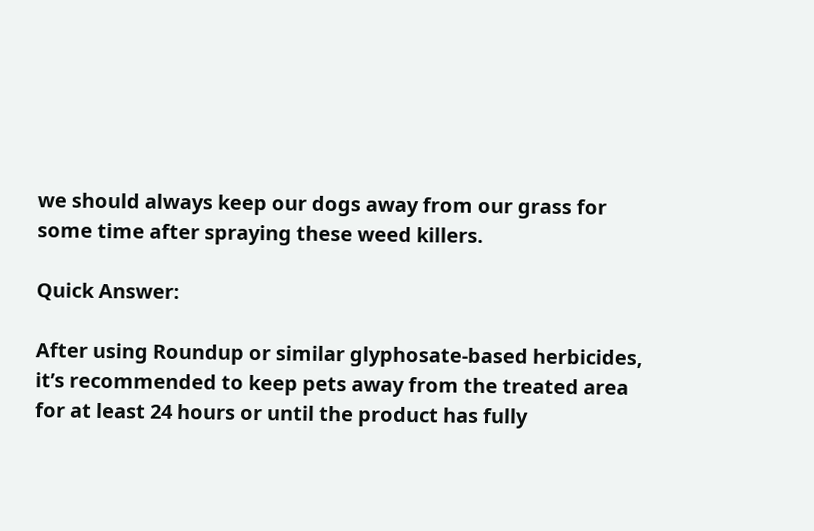we should always keep our dogs away from our grass for some time after spraying these weed killers.

Quick Answer:

After using Roundup or similar glyphosate-based herbicides, it’s recommended to keep pets away from the treated area for at least 24 hours or until the product has fully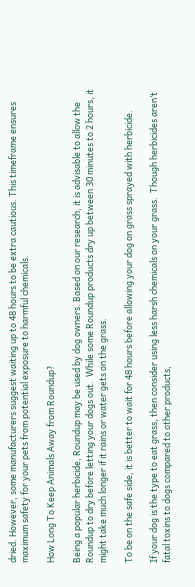dried. However, some manufacturers suggest waiting up to 48 hours to be extra cautious. This timeframe ensures maximum safety for your pets from potential exposure to harmful chemicals.

How Long To Keep Animals Away from Roundup?

Being a popular herbicide, Roundup may be used by dog owners. Based on our research, it is advisable to allow the Roundup to dry before letting your dogs out.  While some Roundup products dry up between 30 minutes to 2 hours, it might take much longer if it rains or water gets on the grass.

To be on the safe side, it is better to wait for 48 hours before allowing your dog on grass sprayed with herbicide.

If your dog is the type to eat grass, then consider using less harsh chemicals on your grass.  Though herbicides aren’t fatal toxins to dogs compared to other products,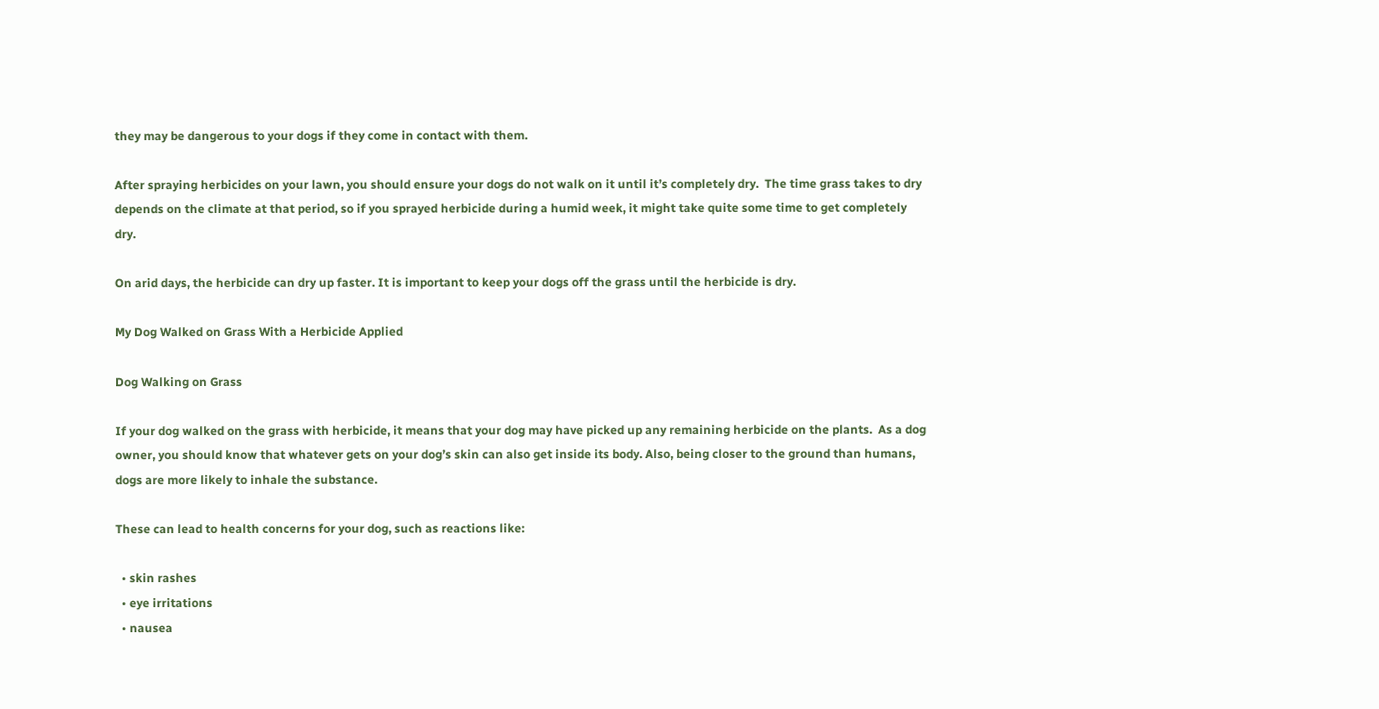they may be dangerous to your dogs if they come in contact with them.

After spraying herbicides on your lawn, you should ensure your dogs do not walk on it until it’s completely dry.  The time grass takes to dry depends on the climate at that period, so if you sprayed herbicide during a humid week, it might take quite some time to get completely dry.

On arid days, the herbicide can dry up faster. It is important to keep your dogs off the grass until the herbicide is dry.

My Dog Walked on Grass With a Herbicide Applied

Dog Walking on Grass

If your dog walked on the grass with herbicide, it means that your dog may have picked up any remaining herbicide on the plants.  As a dog owner, you should know that whatever gets on your dog’s skin can also get inside its body. Also, being closer to the ground than humans, dogs are more likely to inhale the substance.

These can lead to health concerns for your dog, such as reactions like:

  • skin rashes
  • eye irritations
  • nausea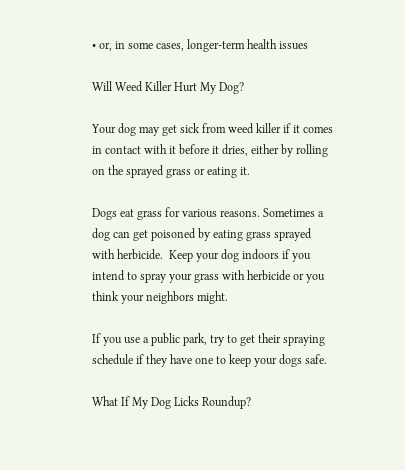• or, in some cases, longer-term health issues

Will Weed Killer Hurt My Dog?

Your dog may get sick from weed killer if it comes in contact with it before it dries, either by rolling on the sprayed grass or eating it.

Dogs eat grass for various reasons. Sometimes a dog can get poisoned by eating grass sprayed with herbicide.  Keep your dog indoors if you intend to spray your grass with herbicide or you think your neighbors might.

If you use a public park, try to get their spraying schedule if they have one to keep your dogs safe.

What If My Dog Licks Roundup?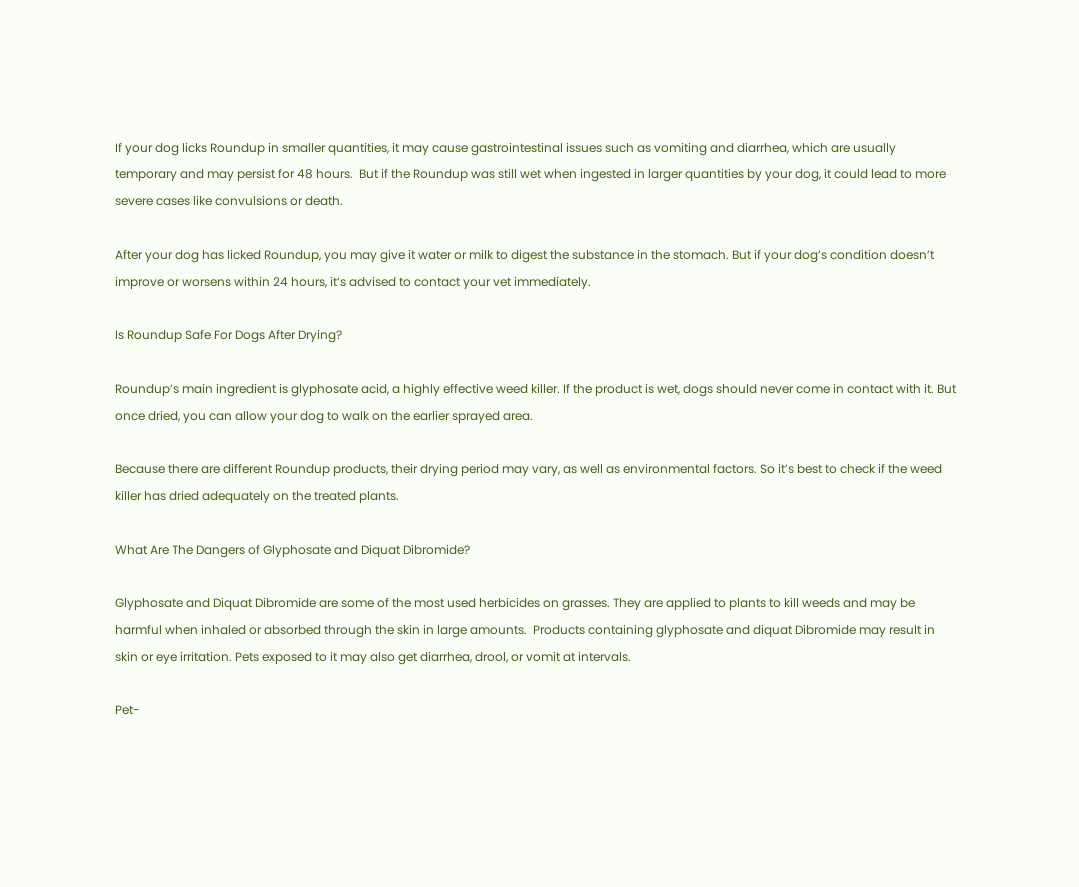If your dog licks Roundup in smaller quantities, it may cause gastrointestinal issues such as vomiting and diarrhea, which are usually temporary and may persist for 48 hours.  But if the Roundup was still wet when ingested in larger quantities by your dog, it could lead to more severe cases like convulsions or death.

After your dog has licked Roundup, you may give it water or milk to digest the substance in the stomach. But if your dog’s condition doesn’t improve or worsens within 24 hours, it’s advised to contact your vet immediately.

Is Roundup Safe For Dogs After Drying?

Roundup’s main ingredient is glyphosate acid, a highly effective weed killer. If the product is wet, dogs should never come in contact with it. But once dried, you can allow your dog to walk on the earlier sprayed area.

Because there are different Roundup products, their drying period may vary, as well as environmental factors. So it’s best to check if the weed killer has dried adequately on the treated plants.

What Are The Dangers of Glyphosate and Diquat Dibromide?

Glyphosate and Diquat Dibromide are some of the most used herbicides on grasses. They are applied to plants to kill weeds and may be harmful when inhaled or absorbed through the skin in large amounts.  Products containing glyphosate and diquat Dibromide may result in skin or eye irritation. Pets exposed to it may also get diarrhea, drool, or vomit at intervals.

Pet-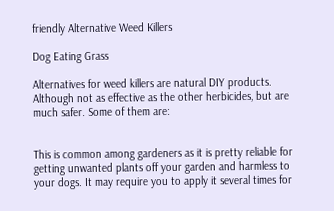friendly Alternative Weed Killers

Dog Eating Grass

Alternatives for weed killers are natural DIY products. Although not as effective as the other herbicides, but are much safer. Some of them are:


This is common among gardeners as it is pretty reliable for getting unwanted plants off your garden and harmless to your dogs. It may require you to apply it several times for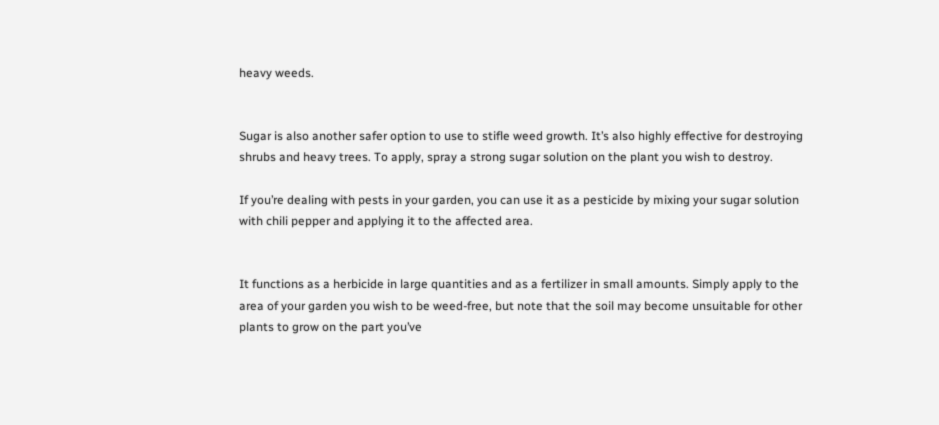heavy weeds.


Sugar is also another safer option to use to stifle weed growth. It’s also highly effective for destroying shrubs and heavy trees. To apply, spray a strong sugar solution on the plant you wish to destroy.

If you’re dealing with pests in your garden, you can use it as a pesticide by mixing your sugar solution with chili pepper and applying it to the affected area.


It functions as a herbicide in large quantities and as a fertilizer in small amounts. Simply apply to the area of your garden you wish to be weed-free, but note that the soil may become unsuitable for other plants to grow on the part you’ve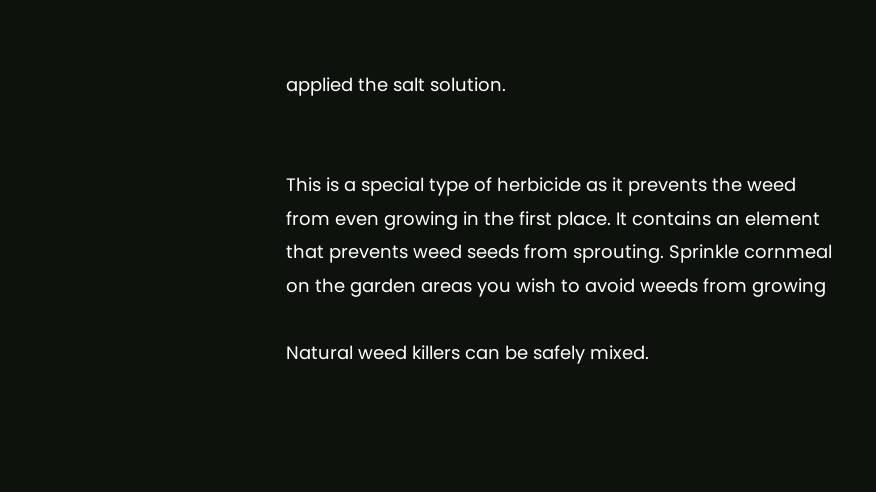applied the salt solution.


This is a special type of herbicide as it prevents the weed from even growing in the first place. It contains an element that prevents weed seeds from sprouting. Sprinkle cornmeal on the garden areas you wish to avoid weeds from growing

Natural weed killers can be safely mixed.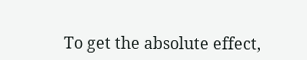To get the absolute effect,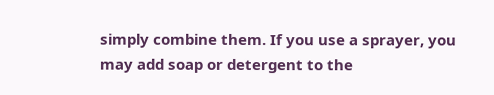simply combine them. If you use a sprayer, you may add soap or detergent to the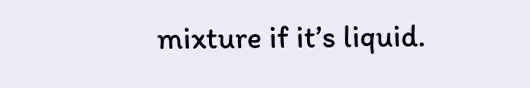mixture if it’s liquid.